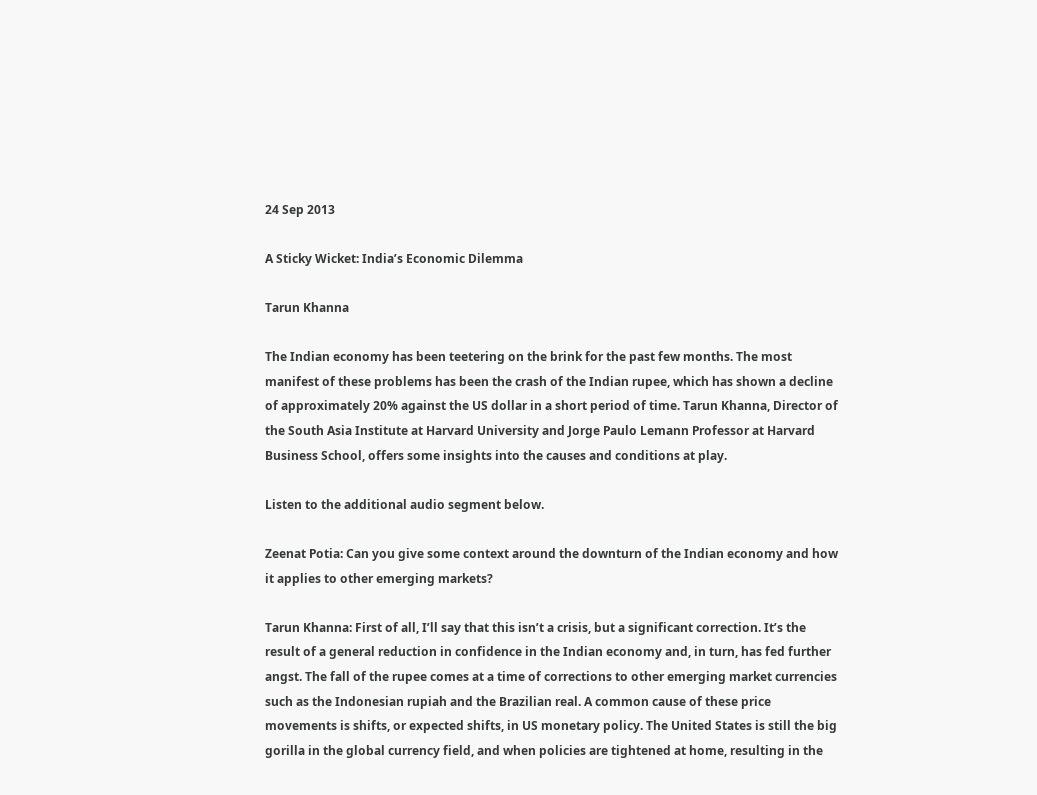24 Sep 2013

A Sticky Wicket: India’s Economic Dilemma

Tarun Khanna

The Indian economy has been teetering on the brink for the past few months. The most manifest of these problems has been the crash of the Indian rupee, which has shown a decline of approximately 20% against the US dollar in a short period of time. Tarun Khanna, Director of the South Asia Institute at Harvard University and Jorge Paulo Lemann Professor at Harvard Business School, offers some insights into the causes and conditions at play.

Listen to the additional audio segment below.

Zeenat Potia: Can you give some context around the downturn of the Indian economy and how it applies to other emerging markets?

Tarun Khanna: First of all, I’ll say that this isn’t a crisis, but a significant correction. It’s the result of a general reduction in confidence in the Indian economy and, in turn, has fed further angst. The fall of the rupee comes at a time of corrections to other emerging market currencies such as the Indonesian rupiah and the Brazilian real. A common cause of these price movements is shifts, or expected shifts, in US monetary policy. The United States is still the big gorilla in the global currency field, and when policies are tightened at home, resulting in the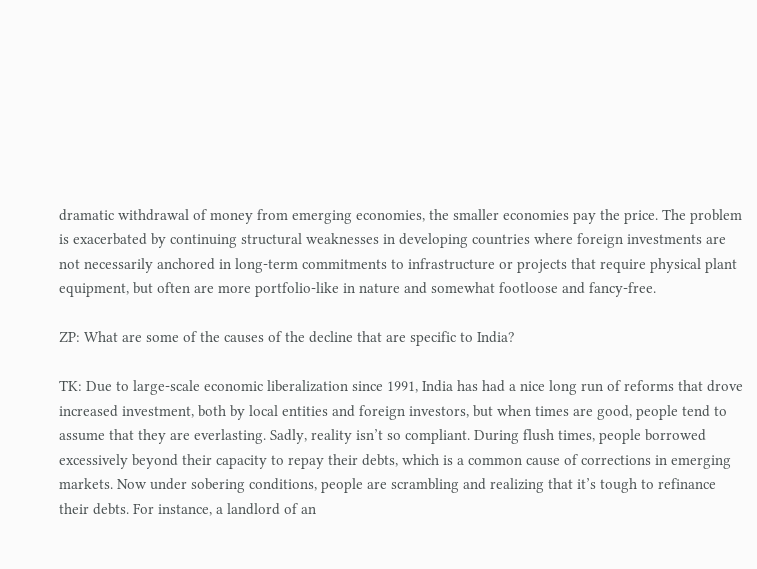dramatic withdrawal of money from emerging economies, the smaller economies pay the price. The problem is exacerbated by continuing structural weaknesses in developing countries where foreign investments are not necessarily anchored in long-term commitments to infrastructure or projects that require physical plant equipment, but often are more portfolio-like in nature and somewhat footloose and fancy-free.

ZP: What are some of the causes of the decline that are specific to India?

TK: Due to large-scale economic liberalization since 1991, India has had a nice long run of reforms that drove increased investment, both by local entities and foreign investors, but when times are good, people tend to assume that they are everlasting. Sadly, reality isn’t so compliant. During flush times, people borrowed excessively beyond their capacity to repay their debts, which is a common cause of corrections in emerging markets. Now under sobering conditions, people are scrambling and realizing that it’s tough to refinance their debts. For instance, a landlord of an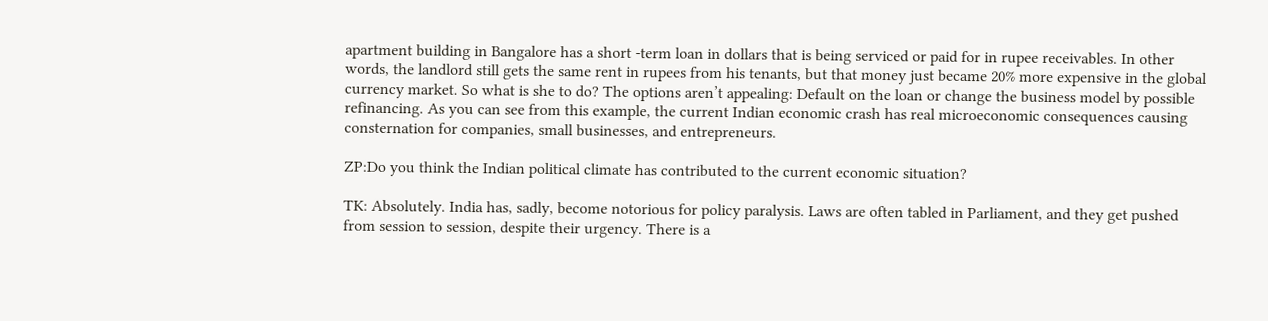apartment building in Bangalore has a short -term loan in dollars that is being serviced or paid for in rupee receivables. In other words, the landlord still gets the same rent in rupees from his tenants, but that money just became 20% more expensive in the global currency market. So what is she to do? The options aren’t appealing: Default on the loan or change the business model by possible refinancing. As you can see from this example, the current Indian economic crash has real microeconomic consequences causing consternation for companies, small businesses, and entrepreneurs.

ZP:Do you think the Indian political climate has contributed to the current economic situation?

TK: Absolutely. India has, sadly, become notorious for policy paralysis. Laws are often tabled in Parliament, and they get pushed from session to session, despite their urgency. There is a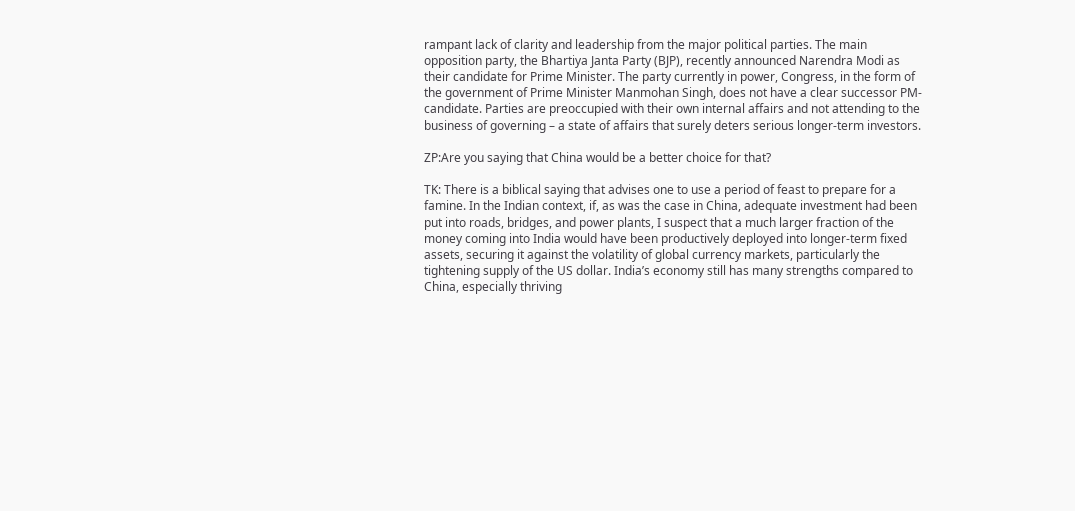rampant lack of clarity and leadership from the major political parties. The main opposition party, the Bhartiya Janta Party (BJP), recently announced Narendra Modi as their candidate for Prime Minister. The party currently in power, Congress, in the form of the government of Prime Minister Manmohan Singh, does not have a clear successor PM-candidate. Parties are preoccupied with their own internal affairs and not attending to the business of governing – a state of affairs that surely deters serious longer-term investors.

ZP:Are you saying that China would be a better choice for that?

TK: There is a biblical saying that advises one to use a period of feast to prepare for a famine. In the Indian context, if, as was the case in China, adequate investment had been put into roads, bridges, and power plants, I suspect that a much larger fraction of the money coming into India would have been productively deployed into longer-term fixed assets, securing it against the volatility of global currency markets, particularly the tightening supply of the US dollar. India’s economy still has many strengths compared to China, especially thriving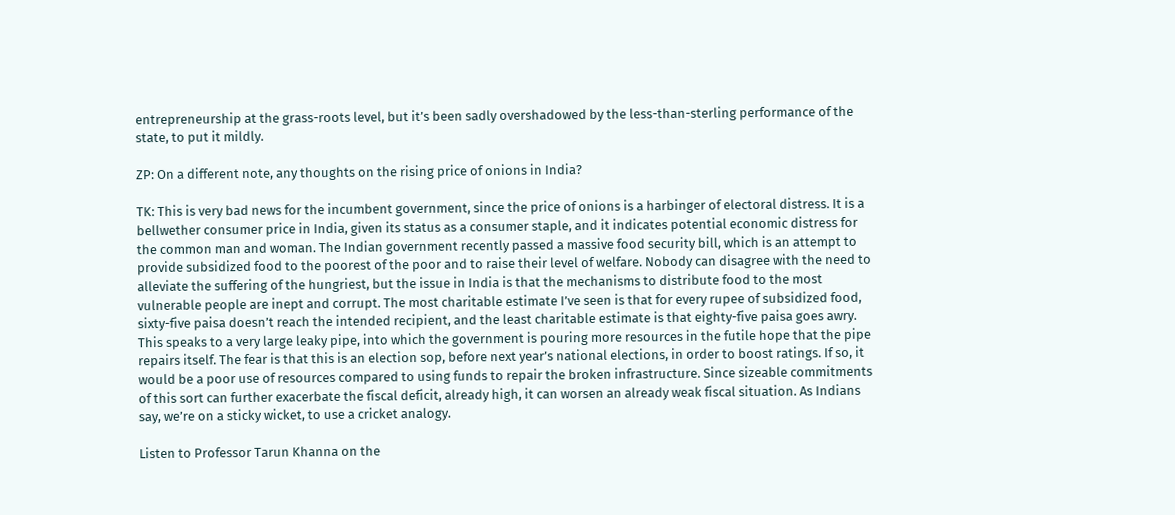entrepreneurship at the grass-roots level, but it’s been sadly overshadowed by the less-than-sterling performance of the state, to put it mildly.

ZP: On a different note, any thoughts on the rising price of onions in India?

TK: This is very bad news for the incumbent government, since the price of onions is a harbinger of electoral distress. It is a bellwether consumer price in India, given its status as a consumer staple, and it indicates potential economic distress for the common man and woman. The Indian government recently passed a massive food security bill, which is an attempt to provide subsidized food to the poorest of the poor and to raise their level of welfare. Nobody can disagree with the need to alleviate the suffering of the hungriest, but the issue in India is that the mechanisms to distribute food to the most vulnerable people are inept and corrupt. The most charitable estimate I’ve seen is that for every rupee of subsidized food, sixty-five paisa doesn’t reach the intended recipient, and the least charitable estimate is that eighty-five paisa goes awry. This speaks to a very large leaky pipe, into which the government is pouring more resources in the futile hope that the pipe repairs itself. The fear is that this is an election sop, before next year’s national elections, in order to boost ratings. If so, it would be a poor use of resources compared to using funds to repair the broken infrastructure. Since sizeable commitments of this sort can further exacerbate the fiscal deficit, already high, it can worsen an already weak fiscal situation. As Indians say, we’re on a sticky wicket, to use a cricket analogy.

Listen to Professor Tarun Khanna on the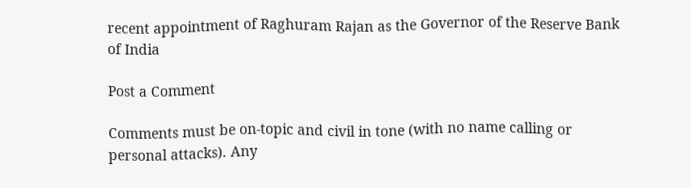recent appointment of Raghuram Rajan as the Governor of the Reserve Bank of India

Post a Comment

Comments must be on-topic and civil in tone (with no name calling or personal attacks). Any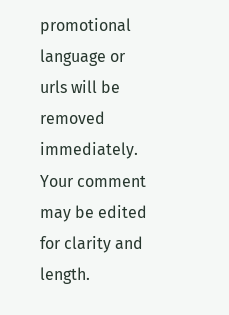promotional language or urls will be removed immediately. Your comment may be edited for clarity and length.